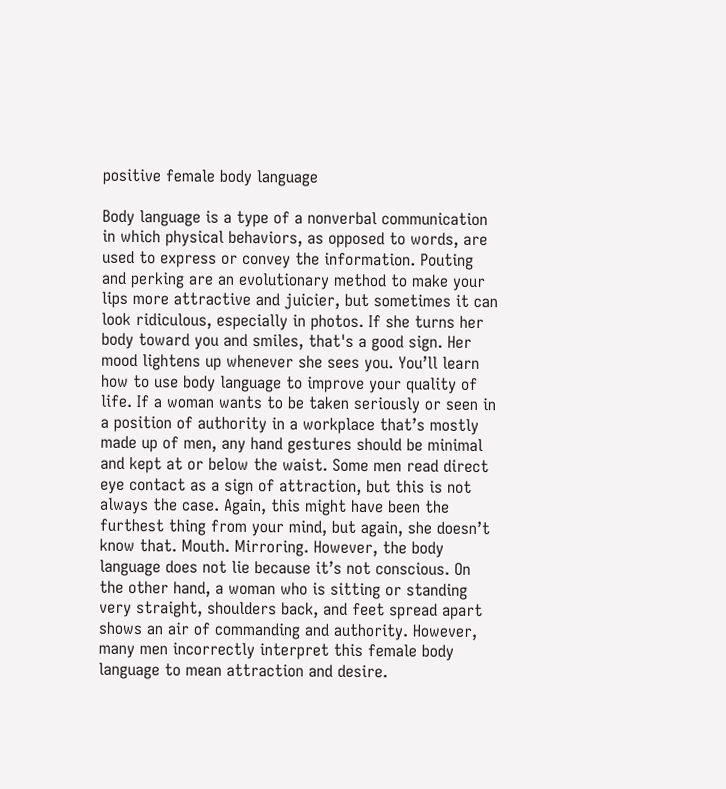positive female body language

Body language is a type of a nonverbal communication in which physical behaviors, as opposed to words, are used to express or convey the information. Pouting and perking are an evolutionary method to make your lips more attractive and juicier, but sometimes it can look ridiculous, especially in photos. If she turns her body toward you and smiles, that's a good sign. Her mood lightens up whenever she sees you. You’ll learn how to use body language to improve your quality of life. If a woman wants to be taken seriously or seen in a position of authority in a workplace that’s mostly made up of men, any hand gestures should be minimal and kept at or below the waist. Some men read direct eye contact as a sign of attraction, but this is not always the case. Again, this might have been the furthest thing from your mind, but again, she doesn’t know that. Mouth. Mirroring. However, the body language does not lie because it’s not conscious. On the other hand, a woman who is sitting or standing very straight, shoulders back, and feet spread apart shows an air of commanding and authority. However, many men incorrectly interpret this female body language to mean attraction and desire.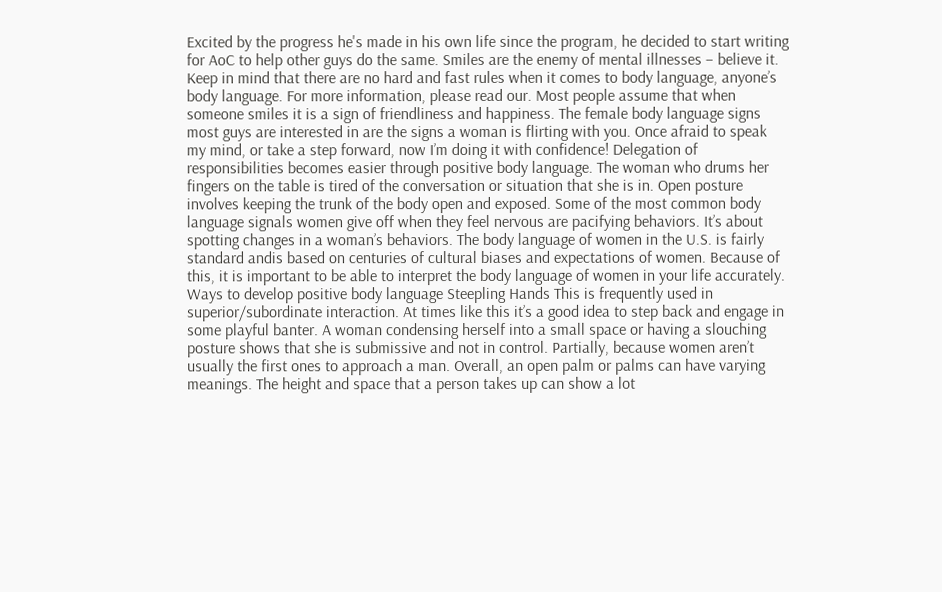Excited by the progress he's made in his own life since the program, he decided to start writing for AoC to help other guys do the same. Smiles are the enemy of mental illnesses – believe it. Keep in mind that there are no hard and fast rules when it comes to body language, anyone’s body language. For more information, please read our. Most people assume that when someone smiles it is a sign of friendliness and happiness. The female body language signs most guys are interested in are the signs a woman is flirting with you. Once afraid to speak my mind, or take a step forward, now I’m doing it with confidence! Delegation of responsibilities becomes easier through positive body language. The woman who drums her fingers on the table is tired of the conversation or situation that she is in. Open posture involves keeping the trunk of the body open and exposed. Some of the most common body language signals women give off when they feel nervous are pacifying behaviors. It’s about spotting changes in a woman’s behaviors. The body language of women in the U.S. is fairly standard andis based on centuries of cultural biases and expectations of women. Because of this, it is important to be able to interpret the body language of women in your life accurately. Ways to develop positive body language Steepling Hands This is frequently used in superior/subordinate interaction. At times like this it’s a good idea to step back and engage in some playful banter. A woman condensing herself into a small space or having a slouching posture shows that she is submissive and not in control. Partially, because women aren’t usually the first ones to approach a man. Overall, an open palm or palms can have varying meanings. The height and space that a person takes up can show a lot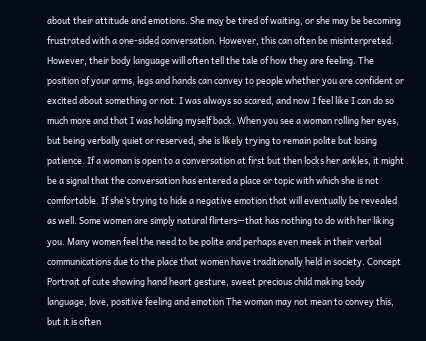about their attitude and emotions. She may be tired of waiting, or she may be becoming frustrated with a one-sided conversation. However, this can often be misinterpreted. However, their body language will often tell the tale of how they are feeling. The position of your arms, legs and hands can convey to people whether you are confident or excited about something or not. I was always so scared, and now I feel like I can do so much more and that I was holding myself back. When you see a woman rolling her eyes, but being verbally quiet or reserved, she is likely trying to remain polite but losing patience. If a woman is open to a conversation at first but then locks her ankles, it might be a signal that the conversation has entered a place or topic with which she is not comfortable. If she’s trying to hide a negative emotion that will eventually be revealed as well. Some women are simply natural flirters—that has nothing to do with her liking you. Many women feel the need to be polite and perhaps even meek in their verbal communications due to the place that women have traditionally held in society. Concept Portrait of cute showing hand heart gesture, sweet precious child making body language, love, positive feeling and emotion The woman may not mean to convey this, but it is often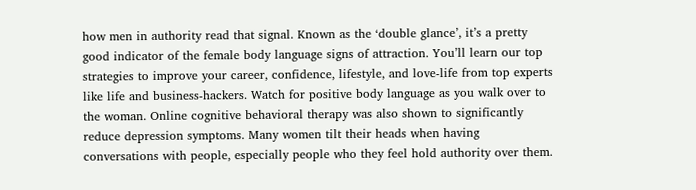how men in authority read that signal. Known as the ‘double glance’, it’s a pretty good indicator of the female body language signs of attraction. You’ll learn our top strategies to improve your career, confidence, lifestyle, and love-life from top experts like life and business-hackers. Watch for positive body language as you walk over to the woman. Online cognitive behavioral therapy was also shown to significantly reduce depression symptoms. Many women tilt their heads when having conversations with people, especially people who they feel hold authority over them.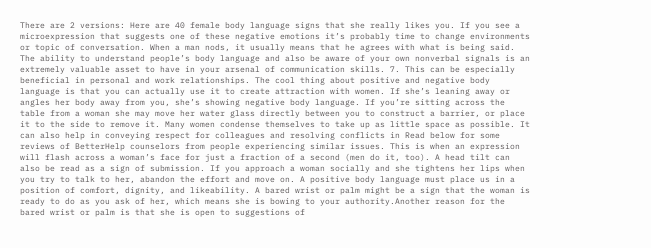There are 2 versions: Here are 40 female body language signs that she really likes you. If you see a microexpression that suggests one of these negative emotions it’s probably time to change environments or topic of conversation. When a man nods, it usually means that he agrees with what is being said. The ability to understand people’s body language and also be aware of your own nonverbal signals is an extremely valuable asset to have in your arsenal of communication skills. 7. This can be especially beneficial in personal and work relationships. The cool thing about positive and negative body language is that you can actually use it to create attraction with women. If she’s leaning away or angles her body away from you, she’s showing negative body language. If you’re sitting across the table from a woman she may move her water glass directly between you to construct a barrier, or place it to the side to remove it. Many women condense themselves to take up as little space as possible. It can also help in conveying respect for colleagues and resolving conflicts in Read below for some reviews of BetterHelp counselors from people experiencing similar issues. This is when an expression will flash across a woman’s face for just a fraction of a second (men do it, too). A head tilt can also be read as a sign of submission. If you approach a woman socially and she tightens her lips when you try to talk to her, abandon the effort and move on. A positive body language must place us in a position of comfort, dignity, and likeability. A bared wrist or palm might be a sign that the woman is ready to do as you ask of her, which means she is bowing to your authority.Another reason for the bared wrist or palm is that she is open to suggestions of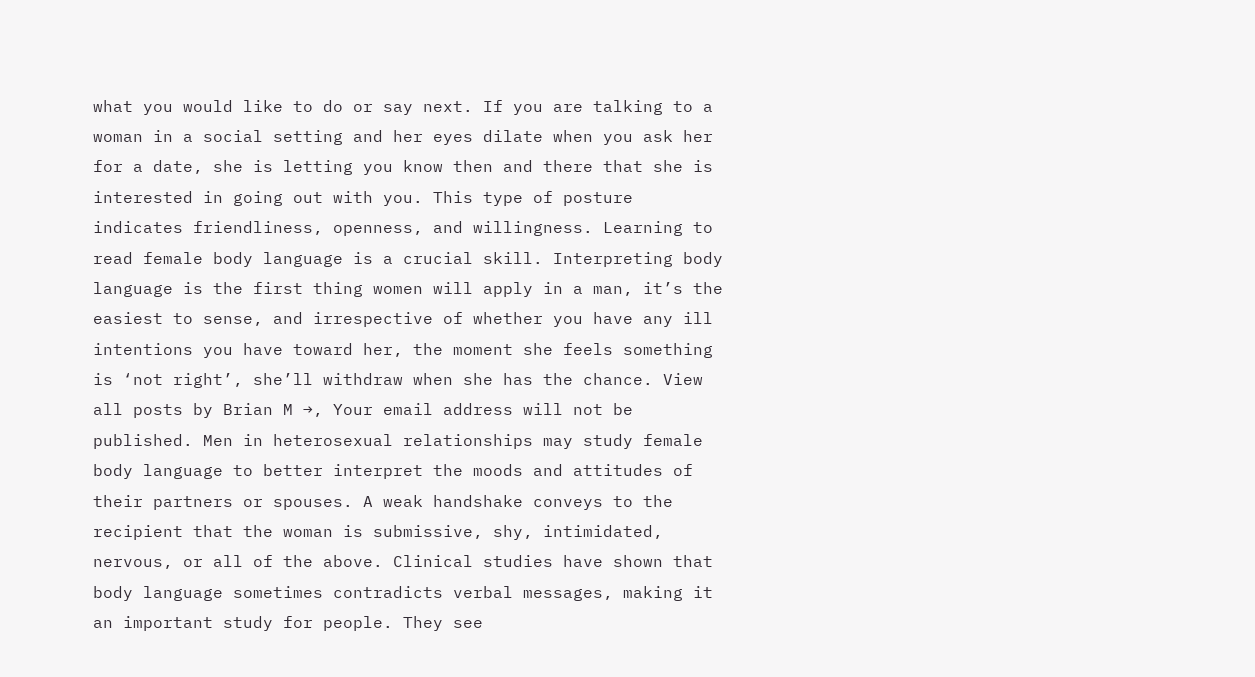what you would like to do or say next. If you are talking to a woman in a social setting and her eyes dilate when you ask her for a date, she is letting you know then and there that she is interested in going out with you. This type of posture indicates friendliness, openness, and willingness. Learning to read female body language is a crucial skill. Interpreting body language is the first thing women will apply in a man, it’s the easiest to sense, and irrespective of whether you have any ill intentions you have toward her, the moment she feels something is ‘not right’, she’ll withdraw when she has the chance. View all posts by Brian M →, Your email address will not be published. Men in heterosexual relationships may study female body language to better interpret the moods and attitudes of their partners or spouses. A weak handshake conveys to the recipient that the woman is submissive, shy, intimidated, nervous, or all of the above. Clinical studies have shown that body language sometimes contradicts verbal messages, making it an important study for people. They see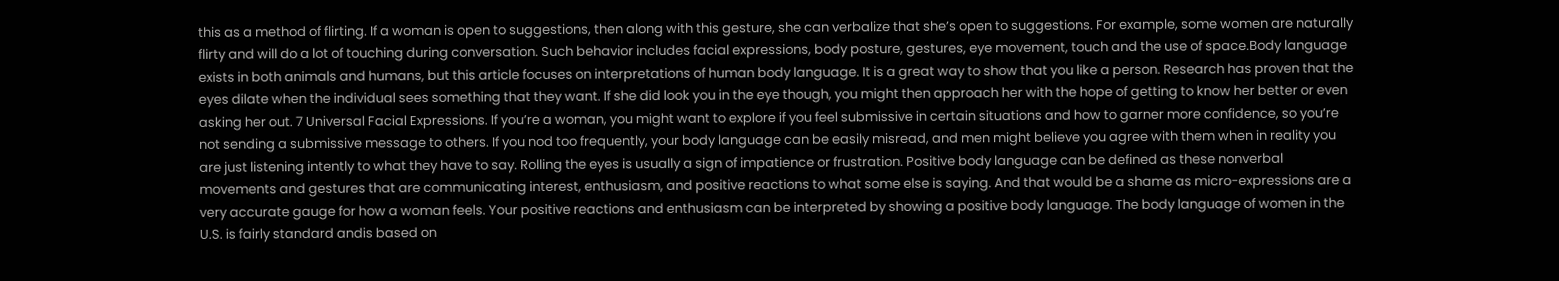this as a method of flirting. If a woman is open to suggestions, then along with this gesture, she can verbalize that she’s open to suggestions. For example, some women are naturally flirty and will do a lot of touching during conversation. Such behavior includes facial expressions, body posture, gestures, eye movement, touch and the use of space.Body language exists in both animals and humans, but this article focuses on interpretations of human body language. It is a great way to show that you like a person. Research has proven that the eyes dilate when the individual sees something that they want. If she did look you in the eye though, you might then approach her with the hope of getting to know her better or even asking her out. 7 Universal Facial Expressions. If you’re a woman, you might want to explore if you feel submissive in certain situations and how to garner more confidence, so you’re not sending a submissive message to others. If you nod too frequently, your body language can be easily misread, and men might believe you agree with them when in reality you are just listening intently to what they have to say. Rolling the eyes is usually a sign of impatience or frustration. Positive body language can be defined as these nonverbal movements and gestures that are communicating interest, enthusiasm, and positive reactions to what some else is saying. And that would be a shame as micro-expressions are a very accurate gauge for how a woman feels. Your positive reactions and enthusiasm can be interpreted by showing a positive body language. The body language of women in the U.S. is fairly standard andis based on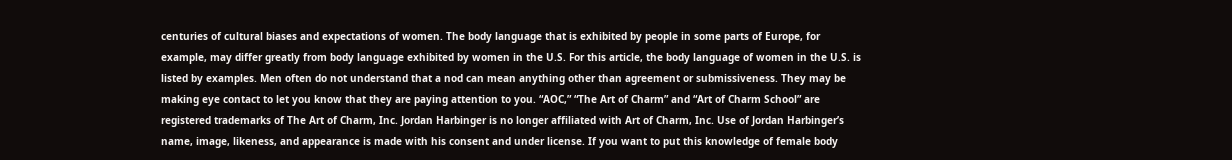centuries of cultural biases and expectations of women. The body language that is exhibited by people in some parts of Europe, for example, may differ greatly from body language exhibited by women in the U.S. For this article, the body language of women in the U.S. is listed by examples. Men often do not understand that a nod can mean anything other than agreement or submissiveness. They may be making eye contact to let you know that they are paying attention to you. “AOC,” “The Art of Charm” and “Art of Charm School” are registered trademarks of The Art of Charm, Inc. Jordan Harbinger is no longer affiliated with Art of Charm, Inc. Use of Jordan Harbinger’s name, image, likeness, and appearance is made with his consent and under license. If you want to put this knowledge of female body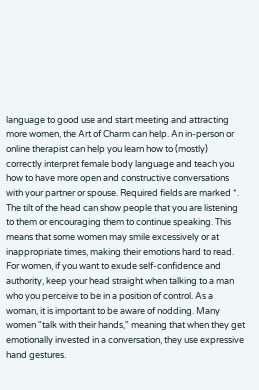language to good use and start meeting and attracting more women, the Art of Charm can help. An in-person or online therapist can help you learn how to (mostly) correctly interpret female body language and teach you how to have more open and constructive conversations with your partner or spouse. Required fields are marked *. The tilt of the head can show people that you are listening to them or encouraging them to continue speaking. This means that some women may smile excessively or at inappropriate times, making their emotions hard to read. For women, if you want to exude self-confidence and authority, keep your head straight when talking to a man who you perceive to be in a position of control. As a woman, it is important to be aware of nodding. Many women "talk with their hands," meaning that when they get emotionally invested in a conversation, they use expressive hand gestures.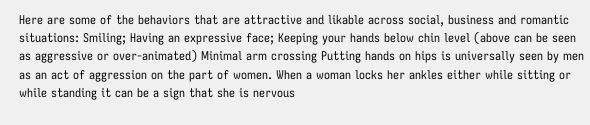Here are some of the behaviors that are attractive and likable across social, business and romantic situations: Smiling; Having an expressive face; Keeping your hands below chin level (above can be seen as aggressive or over-animated) Minimal arm crossing Putting hands on hips is universally seen by men as an act of aggression on the part of women. When a woman locks her ankles either while sitting or while standing it can be a sign that she is nervous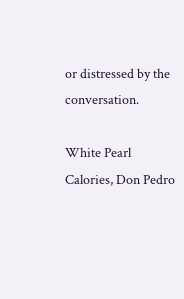or distressed by the conversation.

White Pearl Calories, Don Pedro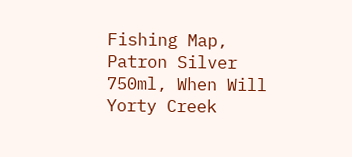Fishing Map, Patron Silver 750ml, When Will Yorty Creek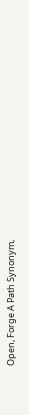Open, Forge A Path Synonym,